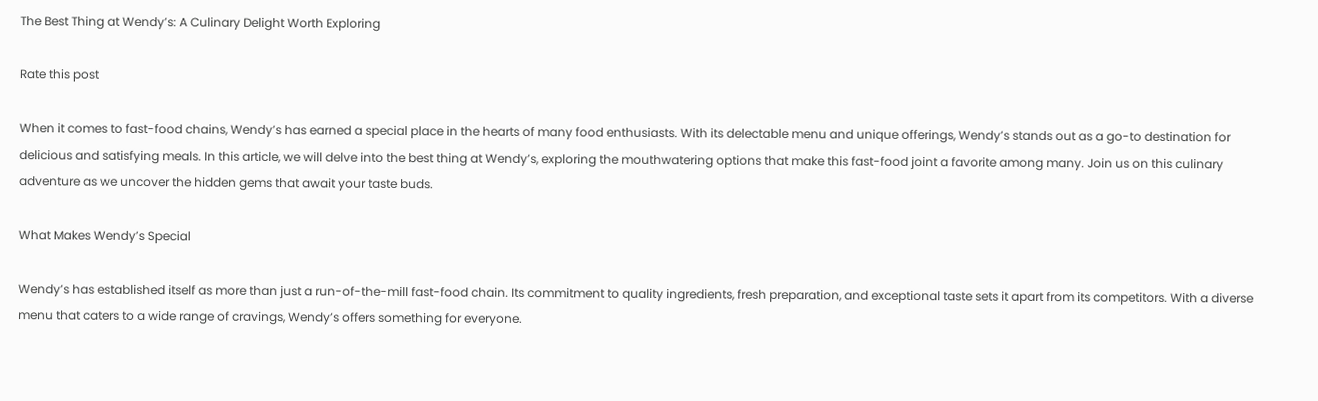The Best Thing at Wendy’s: A Culinary Delight Worth Exploring

Rate this post

When it comes to fast-food chains, Wendy’s has earned a special place in the hearts of many food enthusiasts. With its delectable menu and unique offerings, Wendy’s stands out as a go-to destination for delicious and satisfying meals. In this article, we will delve into the best thing at Wendy’s, exploring the mouthwatering options that make this fast-food joint a favorite among many. Join us on this culinary adventure as we uncover the hidden gems that await your taste buds.

What Makes Wendy’s Special

Wendy’s has established itself as more than just a run-of-the-mill fast-food chain. Its commitment to quality ingredients, fresh preparation, and exceptional taste sets it apart from its competitors. With a diverse menu that caters to a wide range of cravings, Wendy’s offers something for everyone.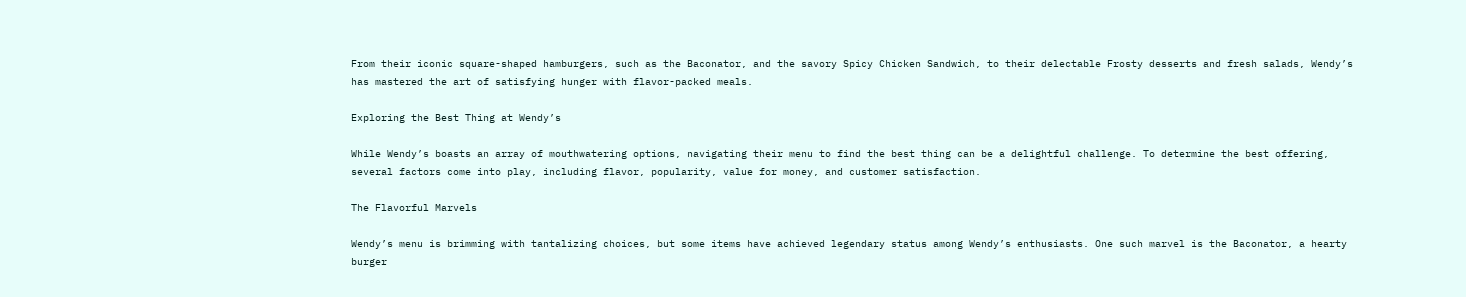From their iconic square-shaped hamburgers, such as the Baconator, and the savory Spicy Chicken Sandwich, to their delectable Frosty desserts and fresh salads, Wendy’s has mastered the art of satisfying hunger with flavor-packed meals.

Exploring the Best Thing at Wendy’s

While Wendy’s boasts an array of mouthwatering options, navigating their menu to find the best thing can be a delightful challenge. To determine the best offering, several factors come into play, including flavor, popularity, value for money, and customer satisfaction.

The Flavorful Marvels

Wendy’s menu is brimming with tantalizing choices, but some items have achieved legendary status among Wendy’s enthusiasts. One such marvel is the Baconator, a hearty burger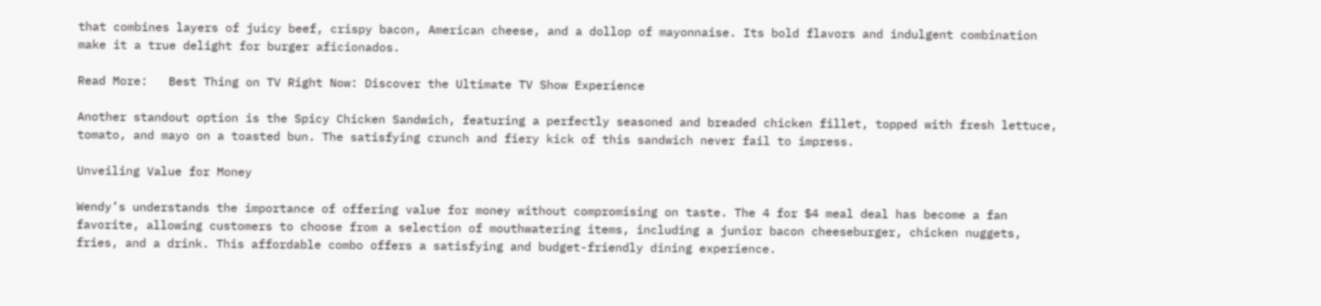that combines layers of juicy beef, crispy bacon, American cheese, and a dollop of mayonnaise. Its bold flavors and indulgent combination make it a true delight for burger aficionados.

Read More:   Best Thing on TV Right Now: Discover the Ultimate TV Show Experience

Another standout option is the Spicy Chicken Sandwich, featuring a perfectly seasoned and breaded chicken fillet, topped with fresh lettuce, tomato, and mayo on a toasted bun. The satisfying crunch and fiery kick of this sandwich never fail to impress.

Unveiling Value for Money

Wendy’s understands the importance of offering value for money without compromising on taste. The 4 for $4 meal deal has become a fan favorite, allowing customers to choose from a selection of mouthwatering items, including a junior bacon cheeseburger, chicken nuggets, fries, and a drink. This affordable combo offers a satisfying and budget-friendly dining experience.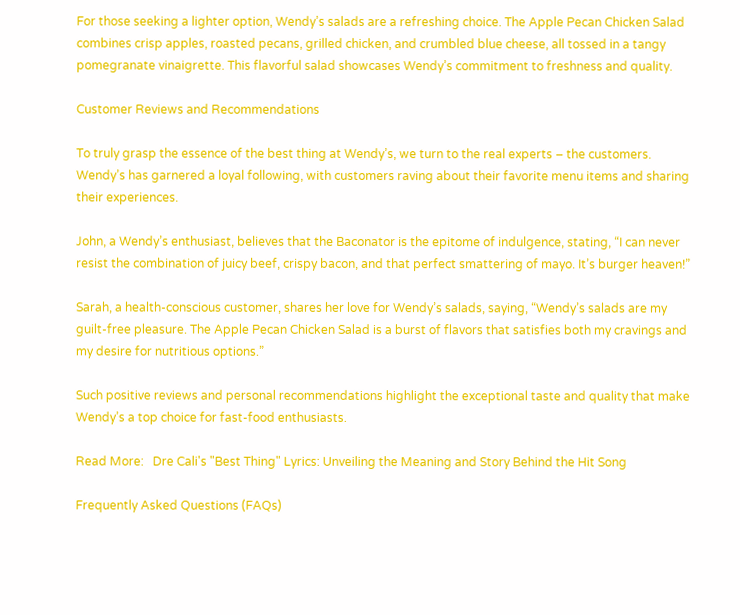For those seeking a lighter option, Wendy’s salads are a refreshing choice. The Apple Pecan Chicken Salad combines crisp apples, roasted pecans, grilled chicken, and crumbled blue cheese, all tossed in a tangy pomegranate vinaigrette. This flavorful salad showcases Wendy’s commitment to freshness and quality.

Customer Reviews and Recommendations

To truly grasp the essence of the best thing at Wendy’s, we turn to the real experts – the customers. Wendy’s has garnered a loyal following, with customers raving about their favorite menu items and sharing their experiences.

John, a Wendy’s enthusiast, believes that the Baconator is the epitome of indulgence, stating, “I can never resist the combination of juicy beef, crispy bacon, and that perfect smattering of mayo. It’s burger heaven!”

Sarah, a health-conscious customer, shares her love for Wendy’s salads, saying, “Wendy’s salads are my guilt-free pleasure. The Apple Pecan Chicken Salad is a burst of flavors that satisfies both my cravings and my desire for nutritious options.”

Such positive reviews and personal recommendations highlight the exceptional taste and quality that make Wendy’s a top choice for fast-food enthusiasts.

Read More:   Dre Cali's "Best Thing" Lyrics: Unveiling the Meaning and Story Behind the Hit Song

Frequently Asked Questions (FAQs)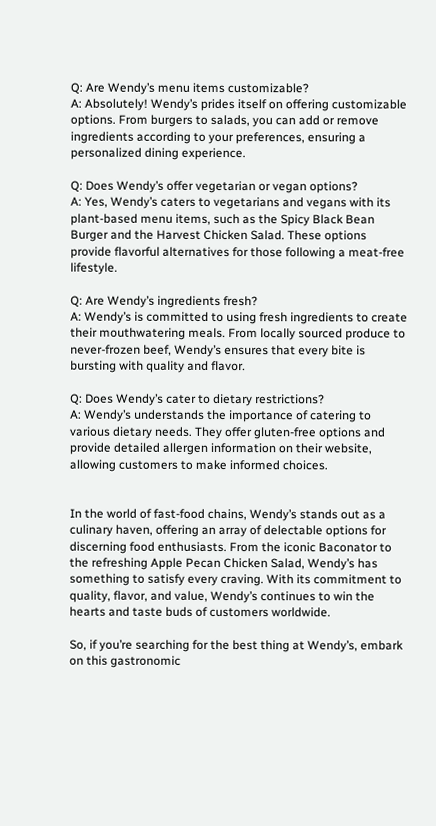Q: Are Wendy’s menu items customizable?
A: Absolutely! Wendy’s prides itself on offering customizable options. From burgers to salads, you can add or remove ingredients according to your preferences, ensuring a personalized dining experience.

Q: Does Wendy’s offer vegetarian or vegan options?
A: Yes, Wendy’s caters to vegetarians and vegans with its plant-based menu items, such as the Spicy Black Bean Burger and the Harvest Chicken Salad. These options provide flavorful alternatives for those following a meat-free lifestyle.

Q: Are Wendy’s ingredients fresh?
A: Wendy’s is committed to using fresh ingredients to create their mouthwatering meals. From locally sourced produce to never-frozen beef, Wendy’s ensures that every bite is bursting with quality and flavor.

Q: Does Wendy’s cater to dietary restrictions?
A: Wendy’s understands the importance of catering to various dietary needs. They offer gluten-free options and provide detailed allergen information on their website, allowing customers to make informed choices.


In the world of fast-food chains, Wendy’s stands out as a culinary haven, offering an array of delectable options for discerning food enthusiasts. From the iconic Baconator to the refreshing Apple Pecan Chicken Salad, Wendy’s has something to satisfy every craving. With its commitment to quality, flavor, and value, Wendy’s continues to win the hearts and taste buds of customers worldwide.

So, if you’re searching for the best thing at Wendy’s, embark on this gastronomic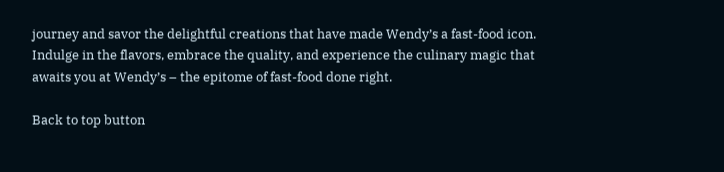journey and savor the delightful creations that have made Wendy’s a fast-food icon. Indulge in the flavors, embrace the quality, and experience the culinary magic that awaits you at Wendy’s – the epitome of fast-food done right.

Back to top button